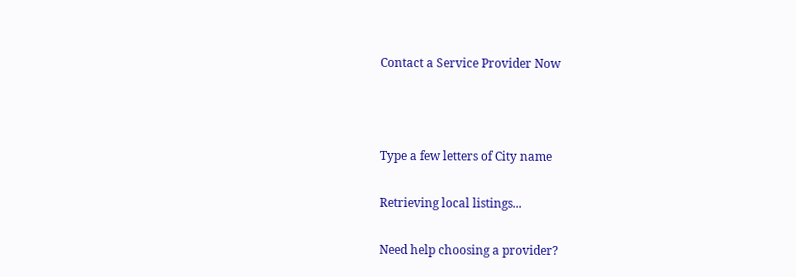Contact a Service Provider Now



Type a few letters of City name

Retrieving local listings...

Need help choosing a provider?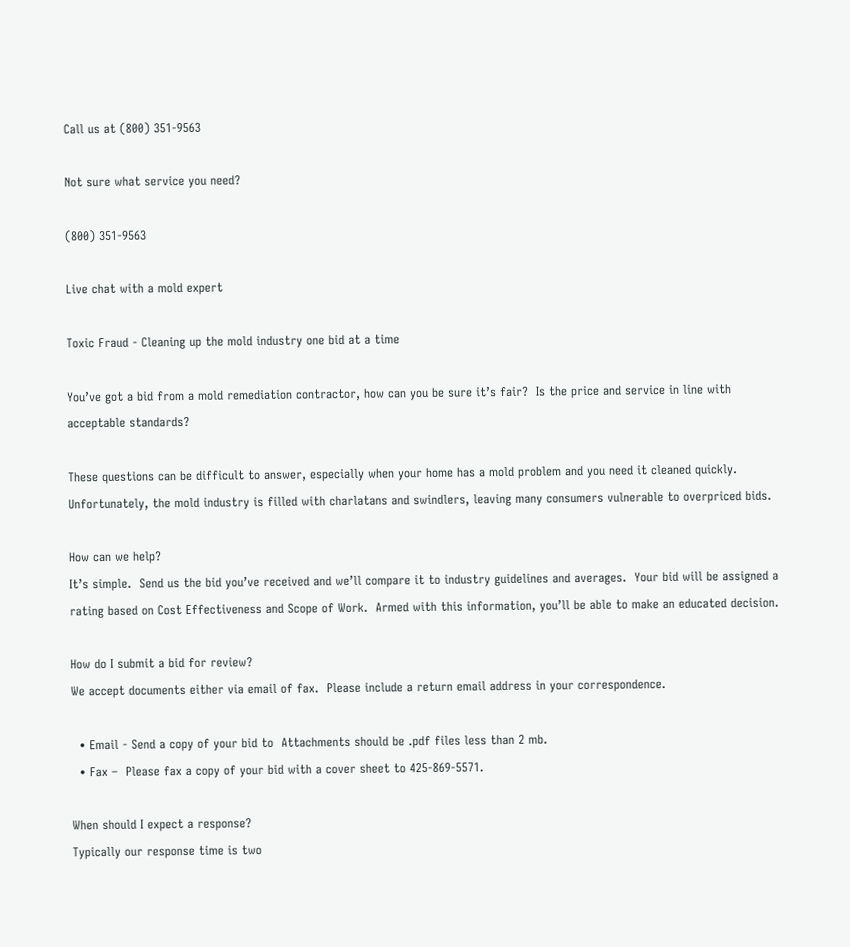Call us at (800) 351-9563

Not sure what service you need?

(800) 351-9563

Live chat with a mold expert

Toxic Fraud - Cleaning up the mold industry one bid at a time

You’ve got a bid from a mold remediation contractor, how can you be sure it’s fair?  Is the price and service in line with acceptable standards?

These questions can be difficult to answer, especially when your home has a mold problem and you need it cleaned quickly.  Unfortunately, the mold industry is filled with charlatans and swindlers, leaving many consumers vulnerable to overpriced bids.

How can we help?
It’s simple.  Send us the bid you’ve received and we’ll compare it to industry guidelines and averages.  Your bid will be assigned a rating based on Cost Effectiveness and Scope of Work.  Armed with this information, you’ll be able to make an educated decision.

How do I submit a bid for review?
We accept documents either via email of fax.  Please include a return email address in your correspondence.

  • Email - Send a copy of your bid to  Attachments should be .pdf files less than 2 mb.
  • Fax –  Please fax a copy of your bid with a cover sheet to 425-869-5571.

When should I expect a response?
Typically our response time is two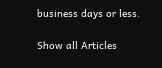business days or less.

Show all Articles